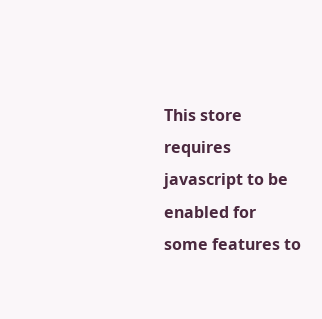This store requires javascript to be enabled for some features to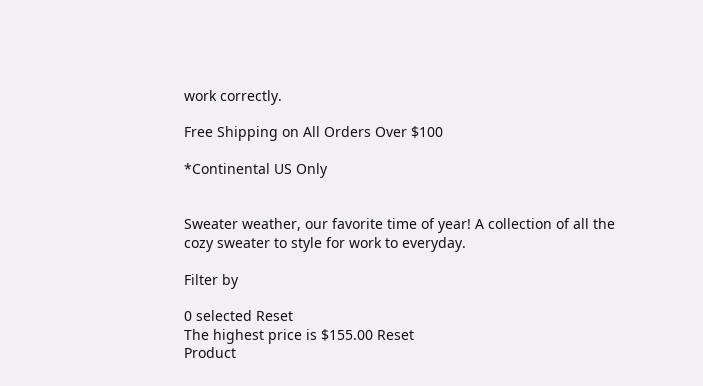work correctly.

Free Shipping on All Orders Over $100

*Continental US Only


Sweater weather, our favorite time of year! A collection of all the cozy sweater to style for work to everyday.

Filter by

0 selected Reset
The highest price is $155.00 Reset
Product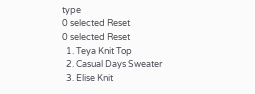type
0 selected Reset
0 selected Reset
  1. Teya Knit Top
  2. Casual Days Sweater
  3. Elise Knit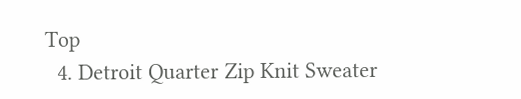Top
  4. Detroit Quarter Zip Knit Sweater